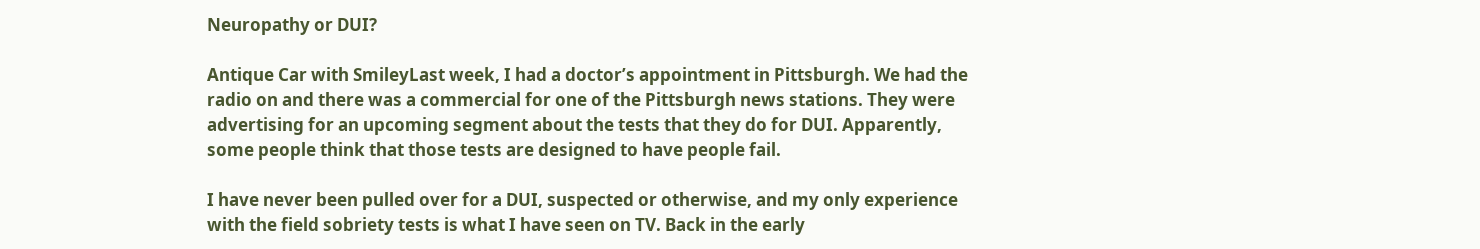Neuropathy or DUI?

Antique Car with SmileyLast week, I had a doctor’s appointment in Pittsburgh. We had the radio on and there was a commercial for one of the Pittsburgh news stations. They were advertising for an upcoming segment about the tests that they do for DUI. Apparently, some people think that those tests are designed to have people fail.

I have never been pulled over for a DUI, suspected or otherwise, and my only experience with the field sobriety tests is what I have seen on TV. Back in the early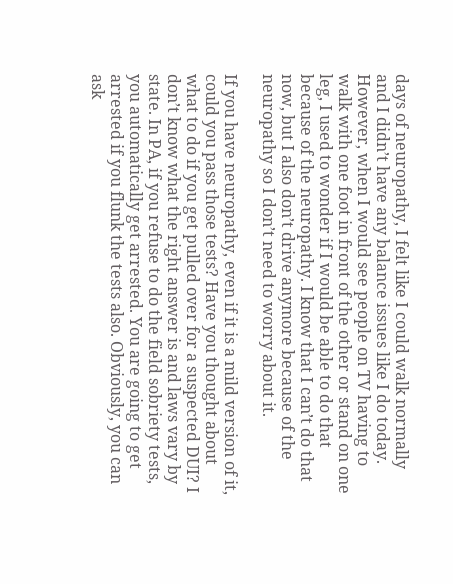days of neuropathy, I felt like I could walk normally and I didn’t have any balance issues like I do today. However, when I would see people on TV having to walk with one foot in front of the other or stand on one leg, I used to wonder if I would be able to do that because of the neuropathy. I know that I can’t do that now, but I also don’t drive anymore because of the neuropathy so I don’t need to worry about it.

If you have neuropathy, even if it is a mild version of it, could you pass those tests? Have you thought about what to do if you get pulled over for a suspected DUI? I don’t know what the right answer is and laws vary by state. In PA, if you refuse to do the field sobriety tests, you automatically get arrested. You are going to get arrested if you flunk the tests also. Obviously, you can ask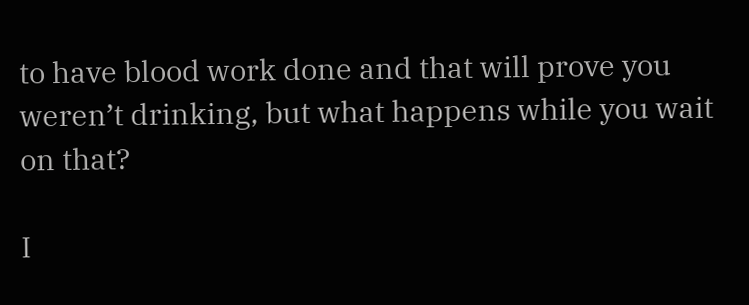to have blood work done and that will prove you weren’t drinking, but what happens while you wait on that?

I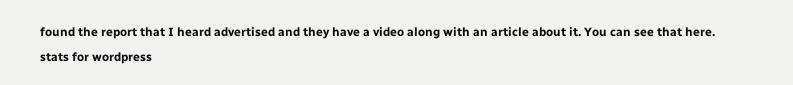found the report that I heard advertised and they have a video along with an article about it. You can see that here.
stats for wordpress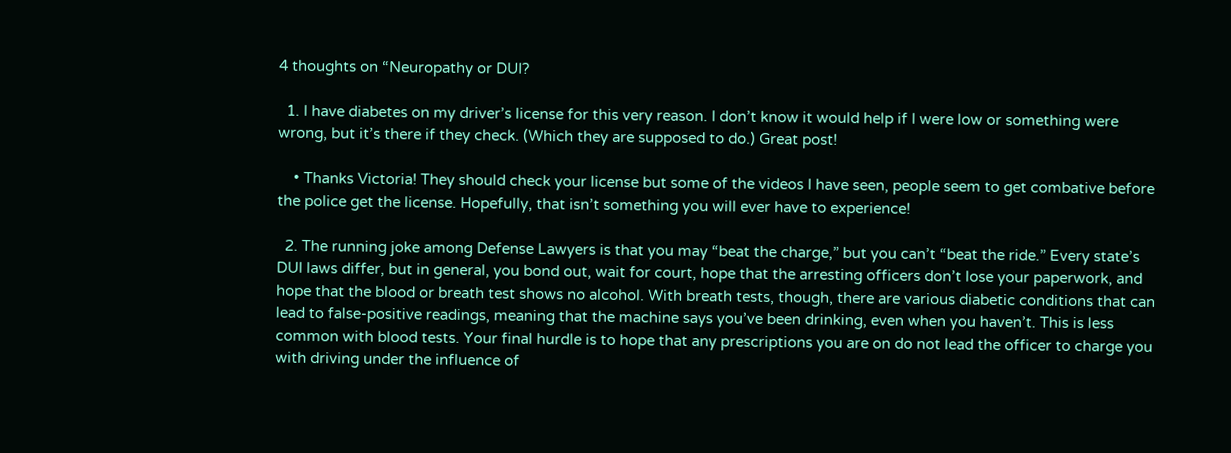4 thoughts on “Neuropathy or DUI?

  1. I have diabetes on my driver’s license for this very reason. I don’t know it would help if I were low or something were wrong, but it’s there if they check. (Which they are supposed to do.) Great post!

    • Thanks Victoria! They should check your license but some of the videos I have seen, people seem to get combative before the police get the license. Hopefully, that isn’t something you will ever have to experience!

  2. The running joke among Defense Lawyers is that you may “beat the charge,” but you can’t “beat the ride.” Every state’s DUI laws differ, but in general, you bond out, wait for court, hope that the arresting officers don’t lose your paperwork, and hope that the blood or breath test shows no alcohol. With breath tests, though, there are various diabetic conditions that can lead to false-positive readings, meaning that the machine says you’ve been drinking, even when you haven’t. This is less common with blood tests. Your final hurdle is to hope that any prescriptions you are on do not lead the officer to charge you with driving under the influence of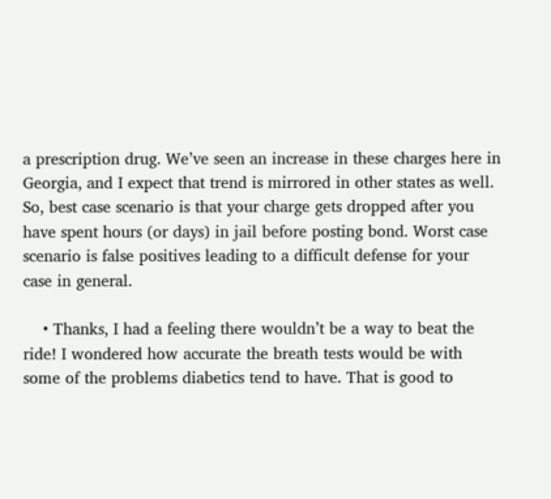a prescription drug. We’ve seen an increase in these charges here in Georgia, and I expect that trend is mirrored in other states as well. So, best case scenario is that your charge gets dropped after you have spent hours (or days) in jail before posting bond. Worst case scenario is false positives leading to a difficult defense for your case in general.

    • Thanks, I had a feeling there wouldn’t be a way to beat the ride! I wondered how accurate the breath tests would be with some of the problems diabetics tend to have. That is good to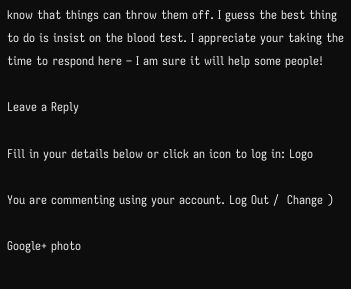know that things can throw them off. I guess the best thing to do is insist on the blood test. I appreciate your taking the time to respond here – I am sure it will help some people!

Leave a Reply

Fill in your details below or click an icon to log in: Logo

You are commenting using your account. Log Out /  Change )

Google+ photo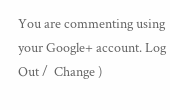You are commenting using your Google+ account. Log Out /  Change )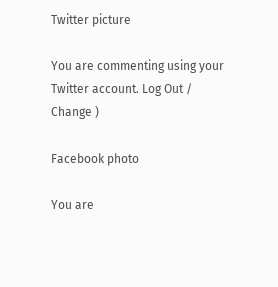Twitter picture

You are commenting using your Twitter account. Log Out /  Change )

Facebook photo

You are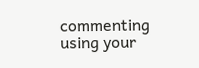commenting using your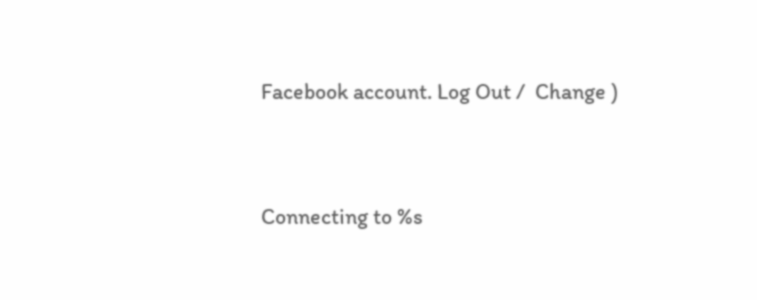Facebook account. Log Out /  Change )


Connecting to %s